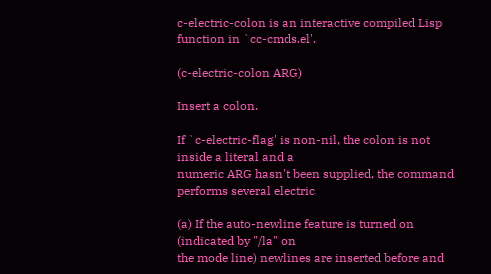c-electric-colon is an interactive compiled Lisp function in `cc-cmds.el'.

(c-electric-colon ARG)

Insert a colon.

If `c-electric-flag' is non-nil, the colon is not inside a literal and a
numeric ARG hasn't been supplied, the command performs several electric

(a) If the auto-newline feature is turned on (indicated by "/la" on
the mode line) newlines are inserted before and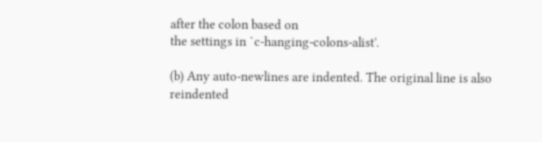after the colon based on
the settings in `c-hanging-colons-alist'.

(b) Any auto-newlines are indented. The original line is also
reindented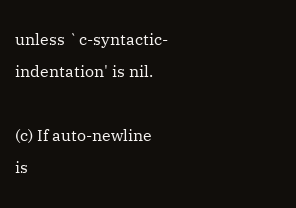unless `c-syntactic-indentation' is nil.

(c) If auto-newline is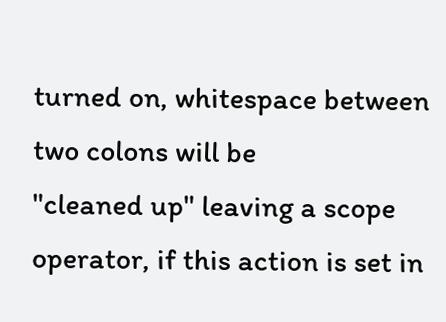turned on, whitespace between two colons will be
"cleaned up" leaving a scope operator, if this action is set in